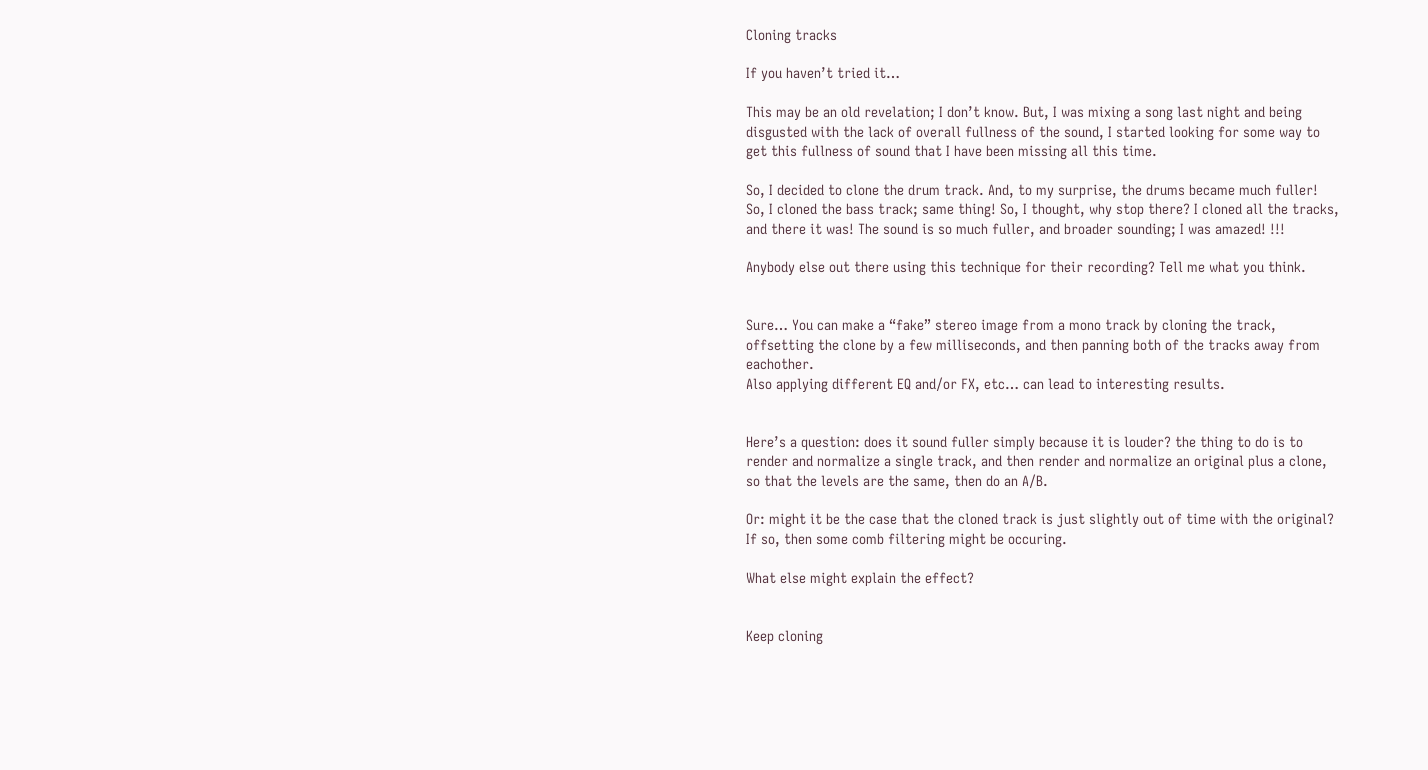Cloning tracks

If you haven’t tried it…

This may be an old revelation; I don’t know. But, I was mixing a song last night and being disgusted with the lack of overall fullness of the sound, I started looking for some way to get this fullness of sound that I have been missing all this time.

So, I decided to clone the drum track. And, to my surprise, the drums became much fuller! So, I cloned the bass track; same thing! So, I thought, why stop there? I cloned all the tracks, and there it was! The sound is so much fuller, and broader sounding; I was amazed! !!!

Anybody else out there using this technique for their recording? Tell me what you think.


Sure… You can make a “fake” stereo image from a mono track by cloning the track, offsetting the clone by a few milliseconds, and then panning both of the tracks away from eachother.
Also applying different EQ and/or FX, etc… can lead to interesting results.


Here’s a question: does it sound fuller simply because it is louder? the thing to do is to render and normalize a single track, and then render and normalize an original plus a clone, so that the levels are the same, then do an A/B.

Or: might it be the case that the cloned track is just slightly out of time with the original? If so, then some comb filtering might be occuring.

What else might explain the effect?


Keep cloning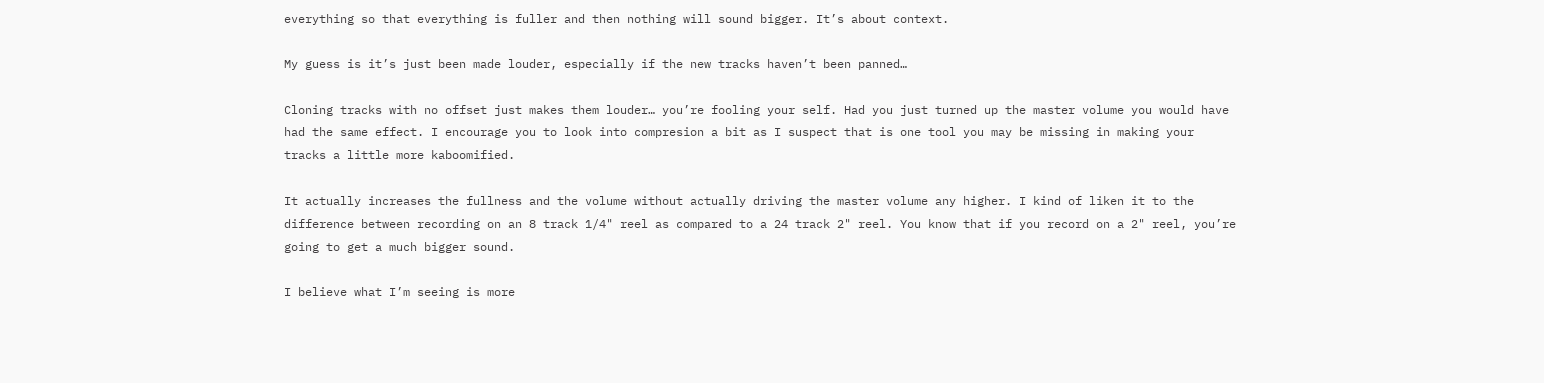everything so that everything is fuller and then nothing will sound bigger. It’s about context.

My guess is it’s just been made louder, especially if the new tracks haven’t been panned…

Cloning tracks with no offset just makes them louder… you’re fooling your self. Had you just turned up the master volume you would have had the same effect. I encourage you to look into compresion a bit as I suspect that is one tool you may be missing in making your tracks a little more kaboomified.

It actually increases the fullness and the volume without actually driving the master volume any higher. I kind of liken it to the difference between recording on an 8 track 1/4" reel as compared to a 24 track 2" reel. You know that if you record on a 2" reel, you’re going to get a much bigger sound.

I believe what I’m seeing is more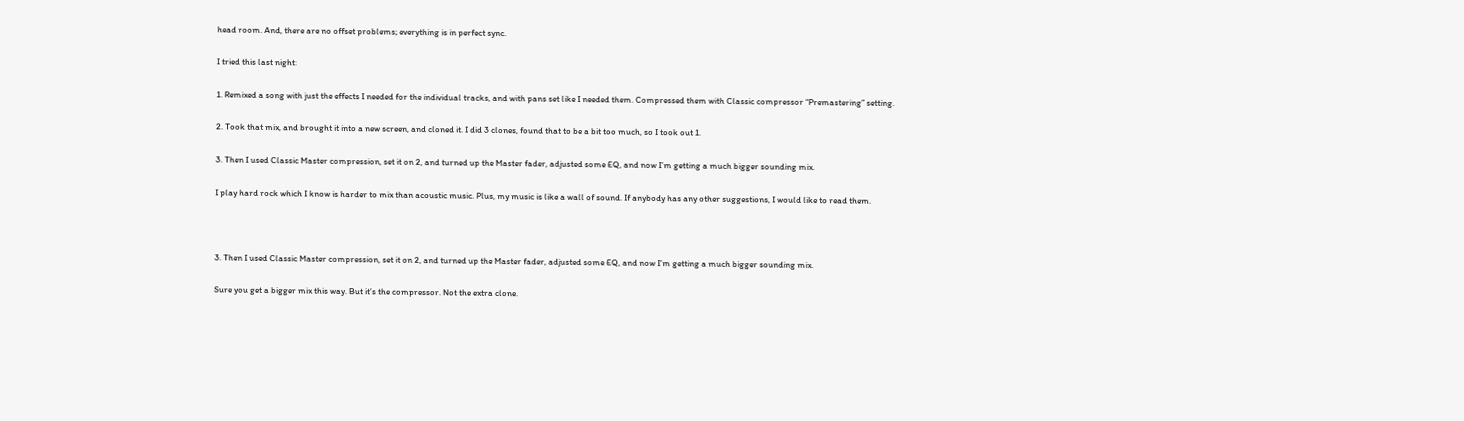head room. And, there are no offset problems; everything is in perfect sync.

I tried this last night:

1. Remixed a song with just the effects I needed for the individual tracks, and with pans set like I needed them. Compressed them with Classic compressor “Premastering” setting.

2. Took that mix, and brought it into a new screen, and cloned it. I did 3 clones, found that to be a bit too much, so I took out 1.

3. Then I used Classic Master compression, set it on 2, and turned up the Master fader, adjusted some EQ, and now I’m getting a much bigger sounding mix.

I play hard rock which I know is harder to mix than acoustic music. Plus, my music is like a wall of sound. If anybody has any other suggestions, I would like to read them.



3. Then I used Classic Master compression, set it on 2, and turned up the Master fader, adjusted some EQ, and now I’m getting a much bigger sounding mix.

Sure you get a bigger mix this way. But it’s the compressor. Not the extra clone.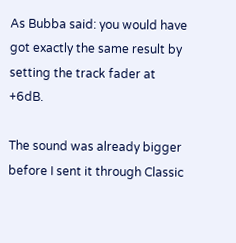As Bubba said: you would have got exactly the same result by setting the track fader at +6dB.

The sound was already bigger before I sent it through Classic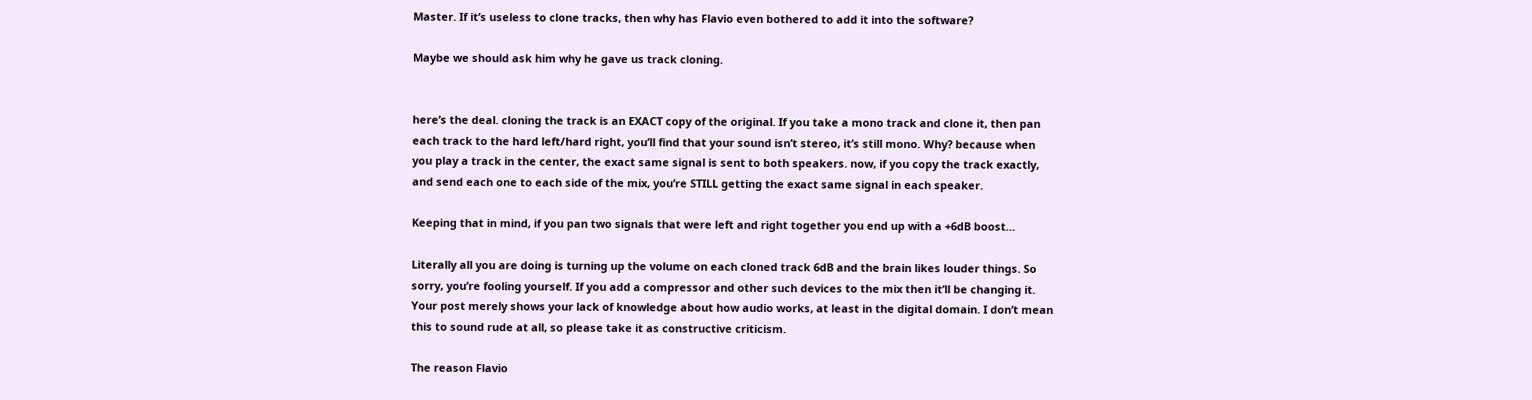Master. If it’s useless to clone tracks, then why has Flavio even bothered to add it into the software?

Maybe we should ask him why he gave us track cloning.


here’s the deal. cloning the track is an EXACT copy of the original. If you take a mono track and clone it, then pan each track to the hard left/hard right, you’ll find that your sound isn’t stereo, it’s still mono. Why? because when you play a track in the center, the exact same signal is sent to both speakers. now, if you copy the track exactly, and send each one to each side of the mix, you’re STILL getting the exact same signal in each speaker.

Keeping that in mind, if you pan two signals that were left and right together you end up with a +6dB boost…

Literally all you are doing is turning up the volume on each cloned track 6dB and the brain likes louder things. So sorry, you’re fooling yourself. If you add a compressor and other such devices to the mix then it’ll be changing it. Your post merely shows your lack of knowledge about how audio works, at least in the digital domain. I don’t mean this to sound rude at all, so please take it as constructive criticism.

The reason Flavio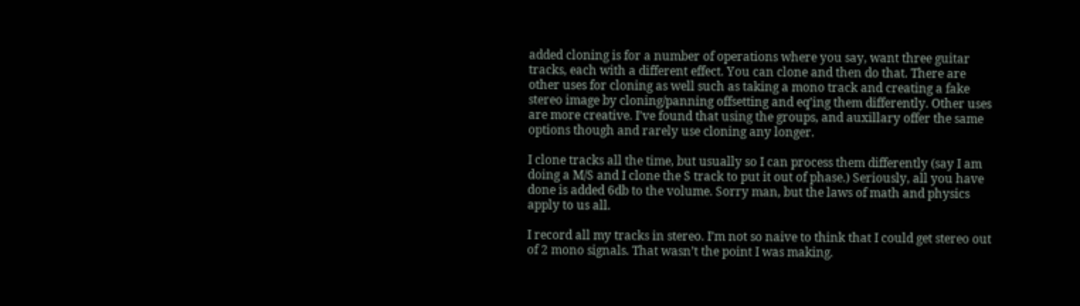added cloning is for a number of operations where you say, want three guitar tracks, each with a different effect. You can clone and then do that. There are other uses for cloning as well such as taking a mono track and creating a fake stereo image by cloning/panning offsetting and eq’ing them differently. Other uses are more creative. I’ve found that using the groups, and auxillary offer the same options though and rarely use cloning any longer.

I clone tracks all the time, but usually so I can process them differently (say I am doing a M/S and I clone the S track to put it out of phase.) Seriously, all you have done is added 6db to the volume. Sorry man, but the laws of math and physics apply to us all.

I record all my tracks in stereo. I’m not so naive to think that I could get stereo out of 2 mono signals. That wasn’t the point I was making.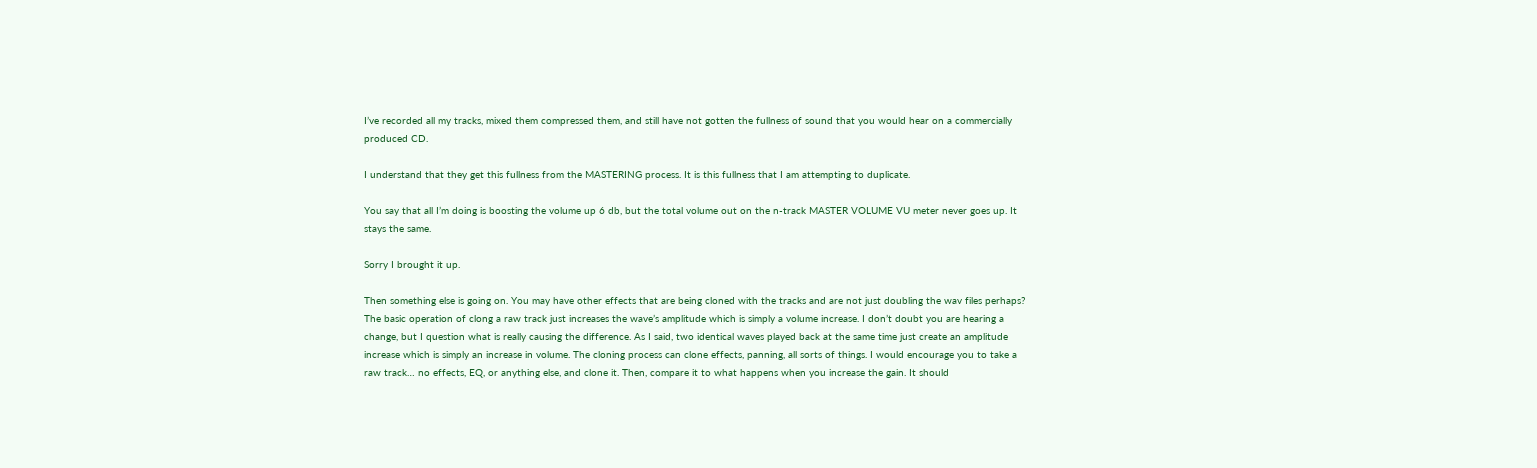I’ve recorded all my tracks, mixed them compressed them, and still have not gotten the fullness of sound that you would hear on a commercially produced CD.

I understand that they get this fullness from the MASTERING process. It is this fullness that I am attempting to duplicate.

You say that all I’m doing is boosting the volume up 6 db, but the total volume out on the n-track MASTER VOLUME VU meter never goes up. It stays the same.

Sorry I brought it up.

Then something else is going on. You may have other effects that are being cloned with the tracks and are not just doubling the wav files perhaps? The basic operation of clong a raw track just increases the wave’s amplitude which is simply a volume increase. I don’t doubt you are hearing a change, but I question what is really causing the difference. As I said, two identical waves played back at the same time just create an amplitude increase which is simply an increase in volume. The cloning process can clone effects, panning, all sorts of things. I would encourage you to take a raw track… no effects, EQ, or anything else, and clone it. Then, compare it to what happens when you increase the gain. It should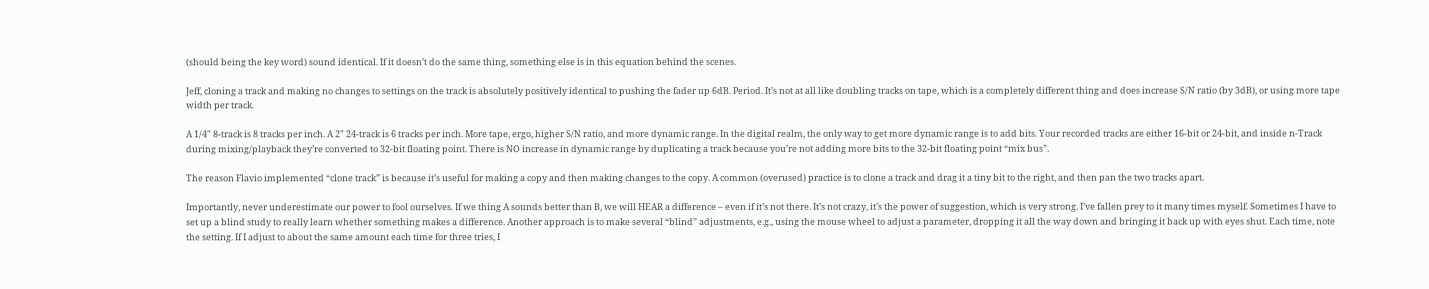(should being the key word) sound identical. If it doesn’t do the same thing, something else is in this equation behind the scenes.

Jeff, cloning a track and making no changes to settings on the track is absolutely positively identical to pushing the fader up 6dB. Period. It’s not at all like doubling tracks on tape, which is a completely different thing and does increase S/N ratio (by 3dB), or using more tape width per track.

A 1/4" 8-track is 8 tracks per inch. A 2" 24-track is 6 tracks per inch. More tape, ergo, higher S/N ratio, and more dynamic range. In the digital realm, the only way to get more dynamic range is to add bits. Your recorded tracks are either 16-bit or 24-bit, and inside n-Track during mixing/playback they’re converted to 32-bit floating point. There is NO increase in dynamic range by duplicating a track because you’re not adding more bits to the 32-bit floating point “mix bus”.

The reason Flavio implemented “clone track” is because it’s useful for making a copy and then making changes to the copy. A common (overused) practice is to clone a track and drag it a tiny bit to the right, and then pan the two tracks apart.

Importantly, never underestimate our power to fool ourselves. If we thing A sounds better than B, we will HEAR a difference – even if it’s not there. It’s not crazy, it’s the power of suggestion, which is very strong. I’ve fallen prey to it many times myself. Sometimes I have to set up a blind study to really learn whether something makes a difference. Another approach is to make several “blind” adjustments, e.g., using the mouse wheel to adjust a parameter, dropping it all the way down and bringing it back up with eyes shut. Each time, note the setting. If I adjust to about the same amount each time for three tries, I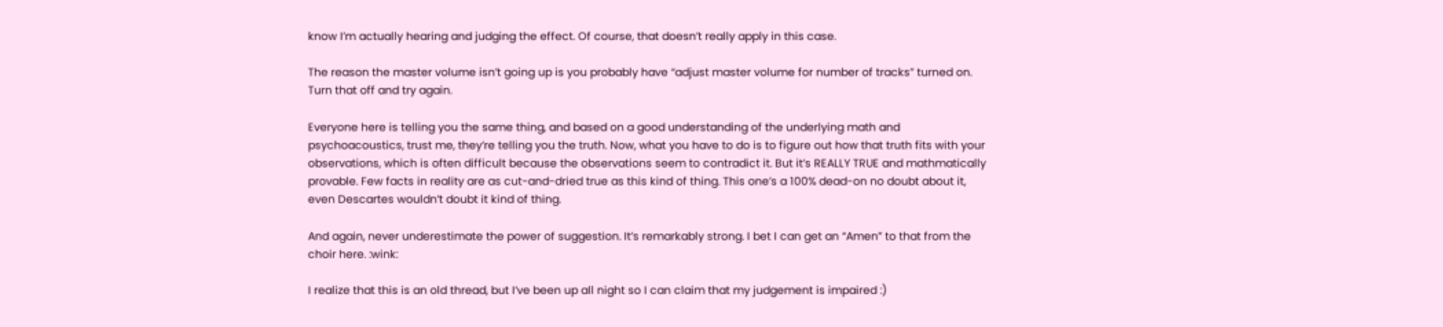know I’m actually hearing and judging the effect. Of course, that doesn’t really apply in this case.

The reason the master volume isn’t going up is you probably have “adjust master volume for number of tracks” turned on. Turn that off and try again.

Everyone here is telling you the same thing, and based on a good understanding of the underlying math and psychoacoustics, trust me, they’re telling you the truth. Now, what you have to do is to figure out how that truth fits with your observations, which is often difficult because the observations seem to contradict it. But it’s REALLY TRUE and mathmatically provable. Few facts in reality are as cut-and-dried true as this kind of thing. This one’s a 100% dead-on no doubt about it, even Descartes wouldn’t doubt it kind of thing.

And again, never underestimate the power of suggestion. It’s remarkably strong. I bet I can get an “Amen” to that from the choir here. :wink:

I realize that this is an old thread, but I’ve been up all night so I can claim that my judgement is impaired :)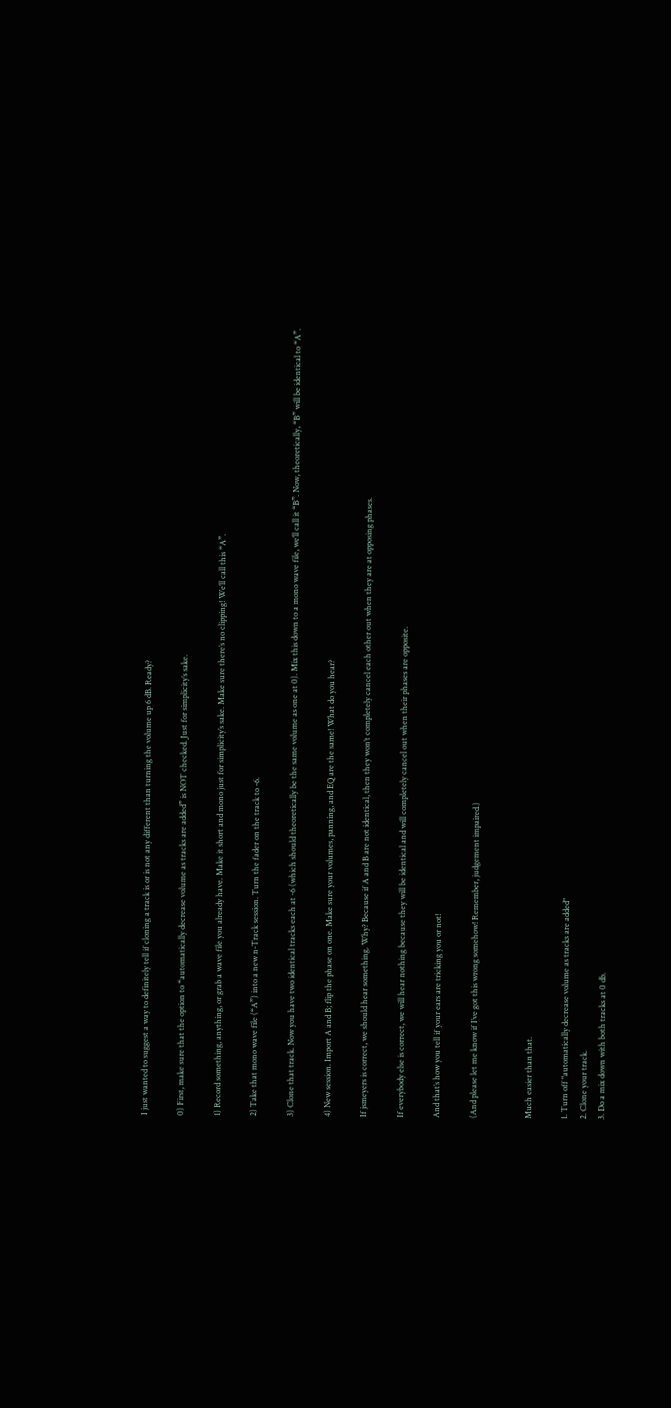I just wanted to suggest a way to definitely tell if cloning a track is or is not any different than turning the volume up 6 dB. Ready?

0) First, make sure that the option to “automatically decrease volume as tracks are added” is NOT checked. Just for simplicity’s sake.

1) Record something, anything, or grab a wave file you already have. Make it short and mono just for simplicity’s sake. Make sure there’s no clipping! We’ll call this “A”.

2) Take that mono wave file (“A”) into a new n-Track session. Turn the fader on the track to -6.

3) Clone that track. Now you have two identical tracks each at -6 (which should theoretically be the same volume as one at 0). Mix this down to a mono wave file, we’ll call it “B”. Now, theoretically, “B” will be identical to “A”.

4) New session. Import A and B; flip the phase on one. Make sure your volumes, panning, and EQ are the same! What do you hear?

If jsmeyers is correct, we should hear something. Why? Because if A and B are not identical, then they won’t completely cancel each other out when they are at opposing phases.

If everybody else is correct, we will hear nothing because they will be identical and will completely cancel out when their phases are opposite.

And that’s how you tell if your ears are tricking you or not!

(And please let me know if I’ve got this wrong somehow! Remember, judgement impaired.)


Much easier than that.

1. Turn off "automatically decrease volume as tracks are added"
2. Clone your track.
3. Do a mix down with both tracks at 0 db.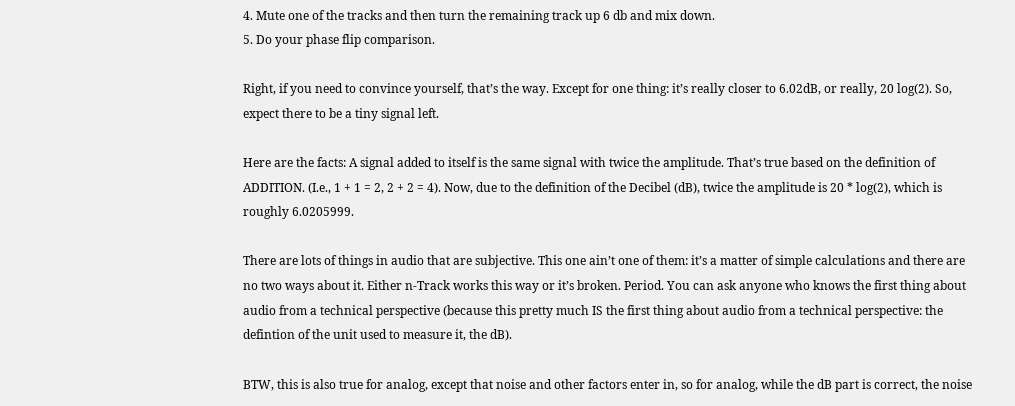4. Mute one of the tracks and then turn the remaining track up 6 db and mix down.
5. Do your phase flip comparison.

Right, if you need to convince yourself, that’s the way. Except for one thing: it’s really closer to 6.02dB, or really, 20 log(2). So, expect there to be a tiny signal left.

Here are the facts: A signal added to itself is the same signal with twice the amplitude. That’s true based on the definition of ADDITION. (I.e., 1 + 1 = 2, 2 + 2 = 4). Now, due to the definition of the Decibel (dB), twice the amplitude is 20 * log(2), which is roughly 6.0205999.

There are lots of things in audio that are subjective. This one ain’t one of them: it’s a matter of simple calculations and there are no two ways about it. Either n-Track works this way or it’s broken. Period. You can ask anyone who knows the first thing about audio from a technical perspective (because this pretty much IS the first thing about audio from a technical perspective: the defintion of the unit used to measure it, the dB).

BTW, this is also true for analog, except that noise and other factors enter in, so for analog, while the dB part is correct, the noise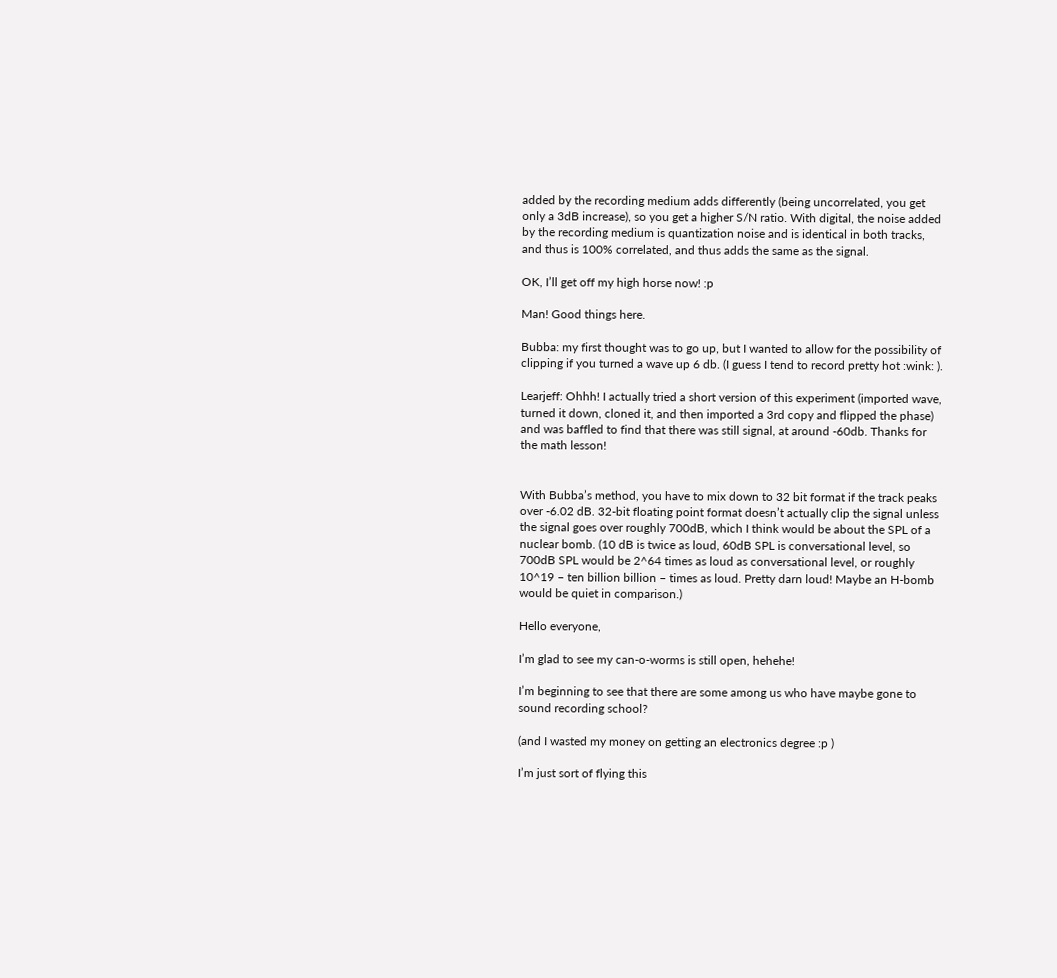added by the recording medium adds differently (being uncorrelated, you get only a 3dB increase), so you get a higher S/N ratio. With digital, the noise added by the recording medium is quantization noise and is identical in both tracks, and thus is 100% correlated, and thus adds the same as the signal.

OK, I’ll get off my high horse now! :p

Man! Good things here.

Bubba: my first thought was to go up, but I wanted to allow for the possibility of clipping if you turned a wave up 6 db. (I guess I tend to record pretty hot :wink: ).

Learjeff: Ohhh! I actually tried a short version of this experiment (imported wave, turned it down, cloned it, and then imported a 3rd copy and flipped the phase) and was baffled to find that there was still signal, at around -60db. Thanks for the math lesson!


With Bubba’s method, you have to mix down to 32 bit format if the track peaks over -6.02 dB. 32-bit floating point format doesn’t actually clip the signal unless the signal goes over roughly 700dB, which I think would be about the SPL of a nuclear bomb. (10 dB is twice as loud, 60dB SPL is conversational level, so 700dB SPL would be 2^64 times as loud as conversational level, or roughly 10^19 – ten billion billion – times as loud. Pretty darn loud! Maybe an H-bomb would be quiet in comparison.)

Hello everyone,

I’m glad to see my can-o-worms is still open, hehehe!

I’m beginning to see that there are some among us who have maybe gone to sound recording school?

(and I wasted my money on getting an electronics degree :p )

I’m just sort of flying this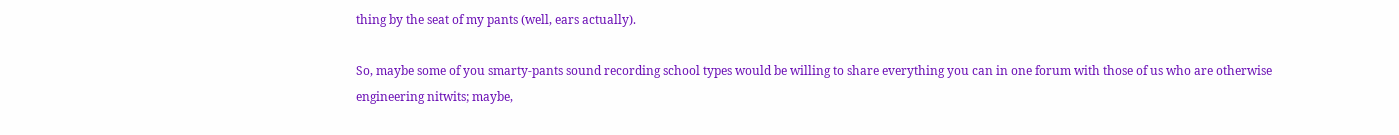thing by the seat of my pants (well, ears actually).

So, maybe some of you smarty-pants sound recording school types would be willing to share everything you can in one forum with those of us who are otherwise engineering nitwits; maybe,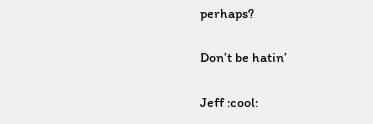perhaps?

Don’t be hatin’

Jeff :cool: